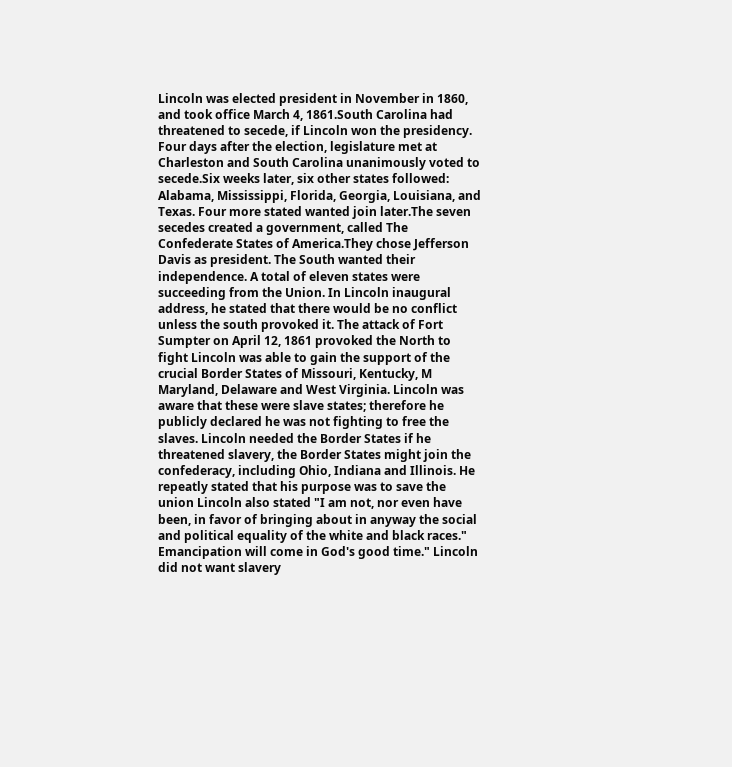Lincoln was elected president in November in 1860, and took office March 4, 1861.South Carolina had threatened to secede, if Lincoln won the presidency. Four days after the election, legislature met at Charleston and South Carolina unanimously voted to secede.Six weeks later, six other states followed: Alabama, Mississippi, Florida, Georgia, Louisiana, and Texas. Four more stated wanted join later.The seven secedes created a government, called The Confederate States of America.They chose Jefferson Davis as president. The South wanted their independence. A total of eleven states were succeeding from the Union. In Lincoln inaugural address, he stated that there would be no conflict unless the south provoked it. The attack of Fort Sumpter on April 12, 1861 provoked the North to fight Lincoln was able to gain the support of the crucial Border States of Missouri, Kentucky, M Maryland, Delaware and West Virginia. Lincoln was aware that these were slave states; therefore he publicly declared he was not fighting to free the slaves. Lincoln needed the Border States if he threatened slavery, the Border States might join the confederacy, including Ohio, Indiana and Illinois. He repeatly stated that his purpose was to save the union Lincoln also stated "I am not, nor even have been, in favor of bringing about in anyway the social and political equality of the white and black races." Emancipation will come in God's good time." Lincoln did not want slavery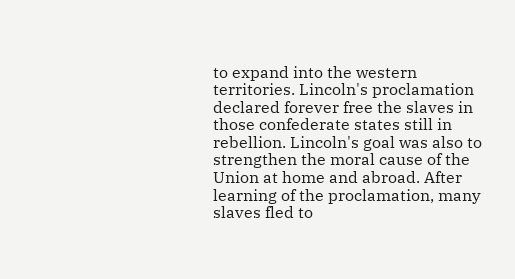to expand into the western territories. Lincoln's proclamation declared forever free the slaves in those confederate states still in rebellion. Lincoln's goal was also to strengthen the moral cause of the Union at home and abroad. After learning of the proclamation, many slaves fled to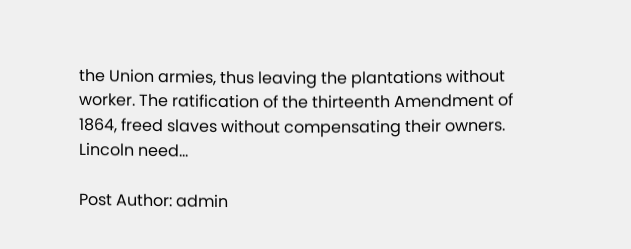the Union armies, thus leaving the plantations without worker. The ratification of the thirteenth Amendment of 1864, freed slaves without compensating their owners. Lincoln need…

Post Author: admin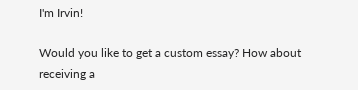I'm Irvin!

Would you like to get a custom essay? How about receiving a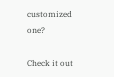customized one?

Check it out